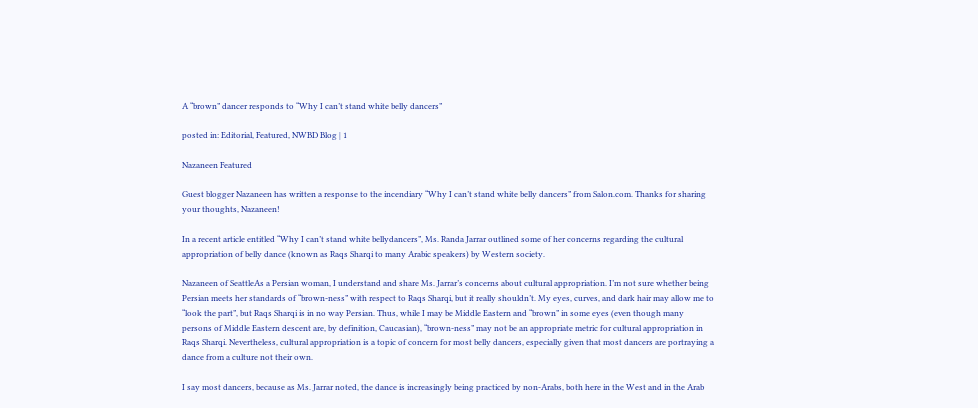A “brown” dancer responds to “Why I can’t stand white belly dancers”

posted in: Editorial, Featured, NWBD Blog | 1

Nazaneen Featured

Guest blogger Nazaneen has written a response to the incendiary “Why I can’t stand white belly dancers” from Salon.com. Thanks for sharing your thoughts, Nazaneen!

In a recent article entitled “Why I can’t stand white bellydancers”, Ms. Randa Jarrar outlined some of her concerns regarding the cultural appropriation of belly dance (known as Raqs Sharqi to many Arabic speakers) by Western society.

Nazaneen of SeattleAs a Persian woman, I understand and share Ms. Jarrar’s concerns about cultural appropriation. I’m not sure whether being Persian meets her standards of “brown-ness” with respect to Raqs Sharqi, but it really shouldn’t. My eyes, curves, and dark hair may allow me to “look the part”, but Raqs Sharqi is in no way Persian. Thus, while I may be Middle Eastern and “brown” in some eyes (even though many persons of Middle Eastern descent are, by definition, Caucasian), “brown-ness” may not be an appropriate metric for cultural appropriation in Raqs Sharqi. Nevertheless, cultural appropriation is a topic of concern for most belly dancers, especially given that most dancers are portraying a dance from a culture not their own.

I say most dancers, because as Ms. Jarrar noted, the dance is increasingly being practiced by non-Arabs, both here in the West and in the Arab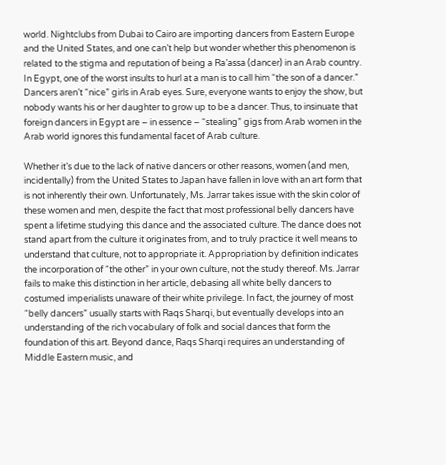world. Nightclubs from Dubai to Cairo are importing dancers from Eastern Europe and the United States, and one can’t help but wonder whether this phenomenon is related to the stigma and reputation of being a Ra’assa (dancer) in an Arab country. In Egypt, one of the worst insults to hurl at a man is to call him “the son of a dancer.” Dancers aren’t “nice” girls in Arab eyes. Sure, everyone wants to enjoy the show, but nobody wants his or her daughter to grow up to be a dancer. Thus, to insinuate that foreign dancers in Egypt are – in essence – “stealing” gigs from Arab women in the Arab world ignores this fundamental facet of Arab culture.

Whether it’s due to the lack of native dancers or other reasons, women (and men, incidentally) from the United States to Japan have fallen in love with an art form that is not inherently their own. Unfortunately, Ms. Jarrar takes issue with the skin color of these women and men, despite the fact that most professional belly dancers have spent a lifetime studying this dance and the associated culture. The dance does not stand apart from the culture it originates from, and to truly practice it well means to understand that culture, not to appropriate it. Appropriation by definition indicates the incorporation of “the other” in your own culture, not the study thereof. Ms. Jarrar fails to make this distinction in her article, debasing all white belly dancers to costumed imperialists unaware of their white privilege. In fact, the journey of most “belly dancers” usually starts with Raqs Sharqi, but eventually develops into an understanding of the rich vocabulary of folk and social dances that form the foundation of this art. Beyond dance, Raqs Sharqi requires an understanding of Middle Eastern music, and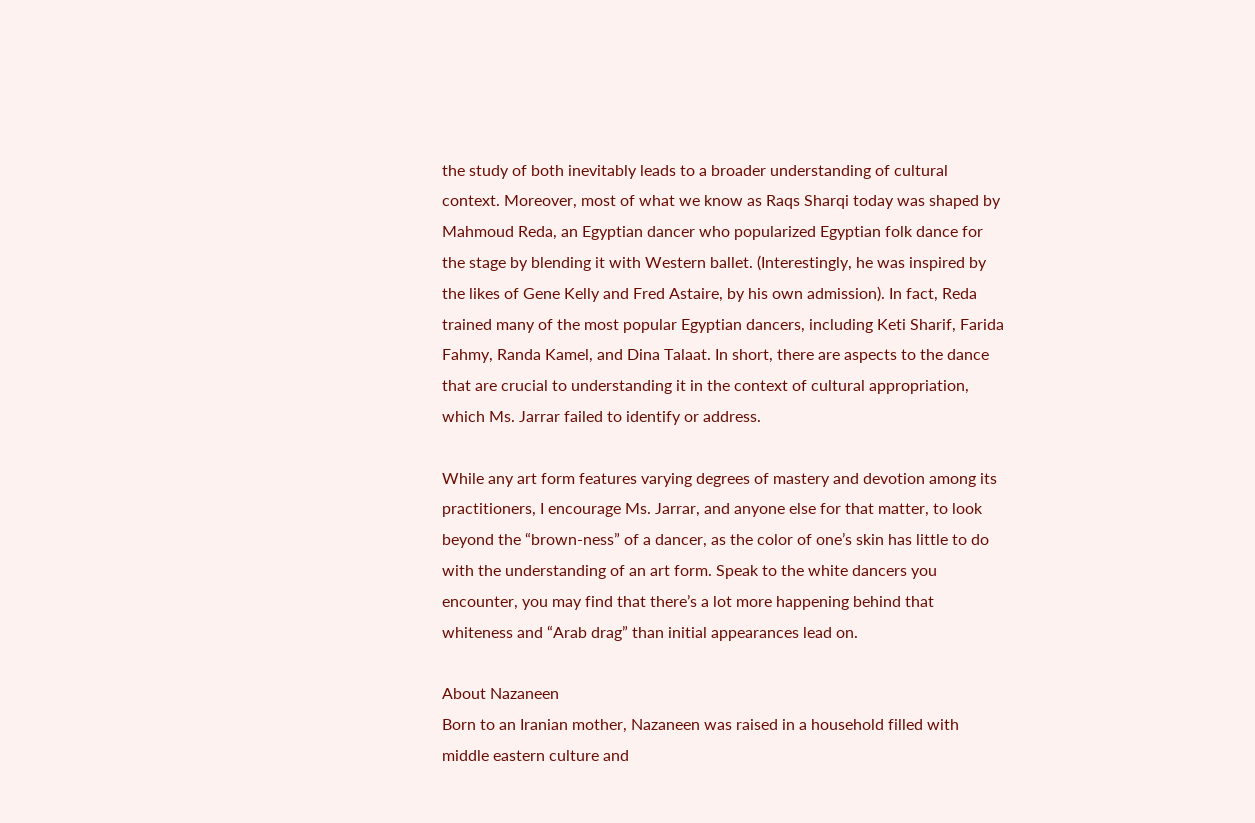the study of both inevitably leads to a broader understanding of cultural context. Moreover, most of what we know as Raqs Sharqi today was shaped by Mahmoud Reda, an Egyptian dancer who popularized Egyptian folk dance for the stage by blending it with Western ballet. (Interestingly, he was inspired by the likes of Gene Kelly and Fred Astaire, by his own admission). In fact, Reda trained many of the most popular Egyptian dancers, including Keti Sharif, Farida Fahmy, Randa Kamel, and Dina Talaat. In short, there are aspects to the dance that are crucial to understanding it in the context of cultural appropriation, which Ms. Jarrar failed to identify or address.

While any art form features varying degrees of mastery and devotion among its practitioners, I encourage Ms. Jarrar, and anyone else for that matter, to look beyond the “brown-ness” of a dancer, as the color of one’s skin has little to do with the understanding of an art form. Speak to the white dancers you encounter, you may find that there’s a lot more happening behind that whiteness and “Arab drag” than initial appearances lead on.

About Nazaneen
Born to an Iranian mother, Nazaneen was raised in a household filled with middle eastern culture and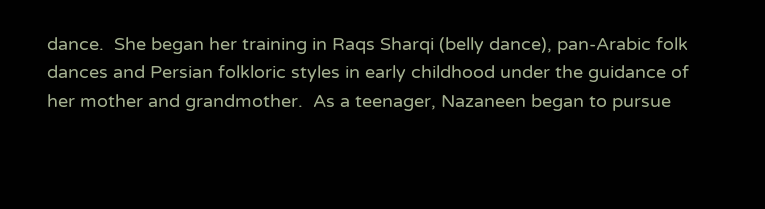dance.  She began her training in Raqs Sharqi (belly dance), pan-Arabic folk dances and Persian folkloric styles in early childhood under the guidance of her mother and grandmother.  As a teenager, Nazaneen began to pursue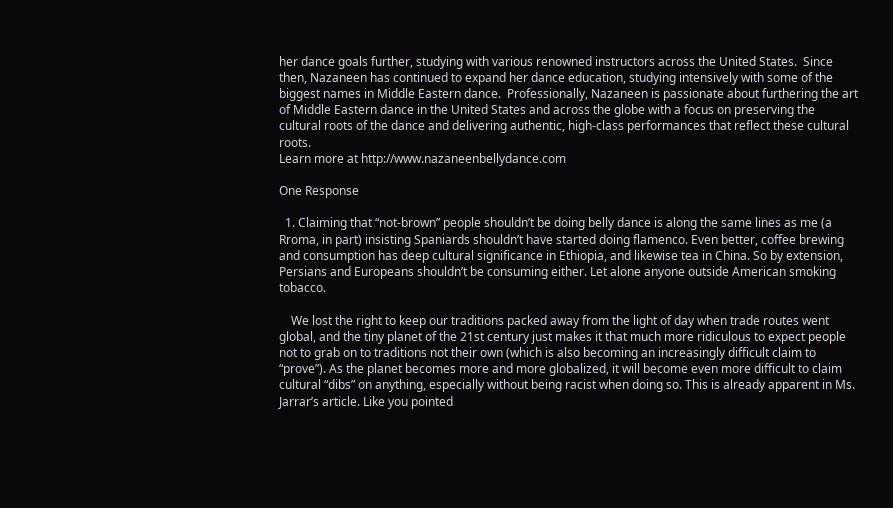her dance goals further, studying with various renowned instructors across the United States.  Since then, Nazaneen has continued to expand her dance education, studying intensively with some of the biggest names in Middle Eastern dance.  Professionally, Nazaneen is passionate about furthering the art of Middle Eastern dance in the United States and across the globe with a focus on preserving the cultural roots of the dance and delivering authentic, high-class performances that reflect these cultural roots.
Learn more at http://www.nazaneenbellydance.com

One Response

  1. Claiming that “not-brown” people shouldn’t be doing belly dance is along the same lines as me (a Rroma, in part) insisting Spaniards shouldn’t have started doing flamenco. Even better, coffee brewing and consumption has deep cultural significance in Ethiopia, and likewise tea in China. So by extension, Persians and Europeans shouldn’t be consuming either. Let alone anyone outside American smoking tobacco.

    We lost the right to keep our traditions packed away from the light of day when trade routes went global, and the tiny planet of the 21st century just makes it that much more ridiculous to expect people not to grab on to traditions not their own (which is also becoming an increasingly difficult claim to “prove”). As the planet becomes more and more globalized, it will become even more difficult to claim cultural “dibs” on anything, especially without being racist when doing so. This is already apparent in Ms. Jarrar’s article. Like you pointed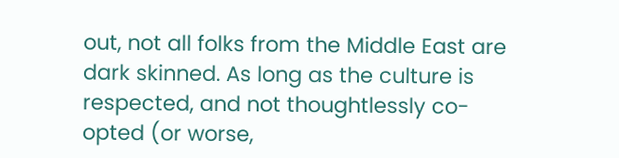out, not all folks from the Middle East are dark skinned. As long as the culture is respected, and not thoughtlessly co-opted (or worse,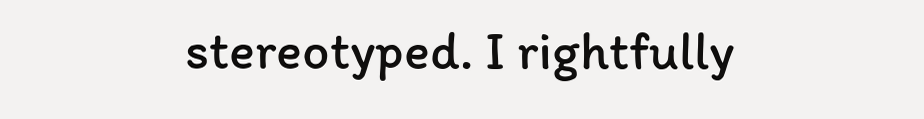stereotyped. I rightfully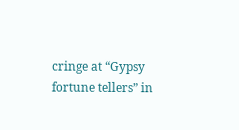cringe at “Gypsy fortune tellers” in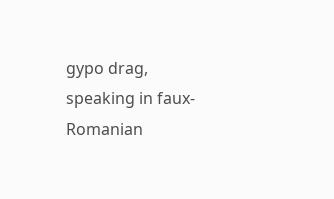gypo drag, speaking in faux-Romanian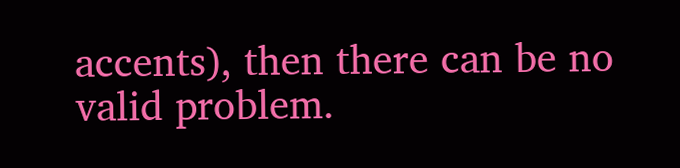accents), then there can be no valid problem.